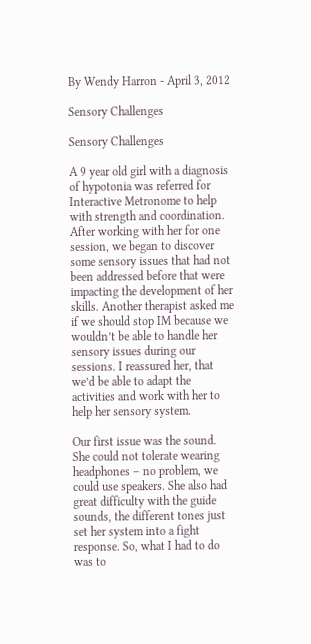By Wendy Harron - April 3, 2012

Sensory Challenges

Sensory Challenges

A 9 year old girl with a diagnosis of hypotonia was referred for Interactive Metronome to help with strength and coordination. After working with her for one session, we began to discover some sensory issues that had not been addressed before that were impacting the development of her skills. Another therapist asked me if we should stop IM because we wouldn’t be able to handle her sensory issues during our sessions. I reassured her, that we’d be able to adapt the activities and work with her to help her sensory system.

Our first issue was the sound. She could not tolerate wearing headphones – no problem, we could use speakers. She also had great difficulty with the guide sounds, the different tones just set her system into a fight response. So, what I had to do was to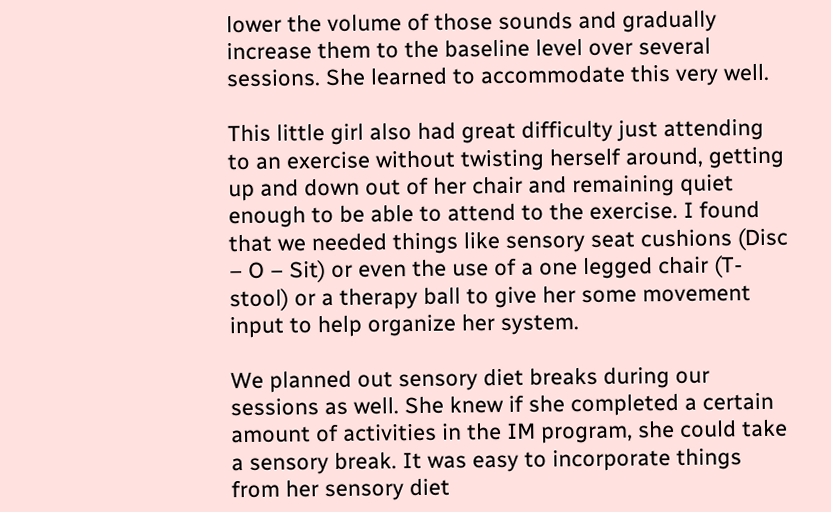lower the volume of those sounds and gradually increase them to the baseline level over several sessions. She learned to accommodate this very well.

This little girl also had great difficulty just attending to an exercise without twisting herself around, getting up and down out of her chair and remaining quiet enough to be able to attend to the exercise. I found that we needed things like sensory seat cushions (Disc – O – Sit) or even the use of a one legged chair (T-stool) or a therapy ball to give her some movement input to help organize her system.

We planned out sensory diet breaks during our sessions as well. She knew if she completed a certain amount of activities in the IM program, she could take a sensory break. It was easy to incorporate things from her sensory diet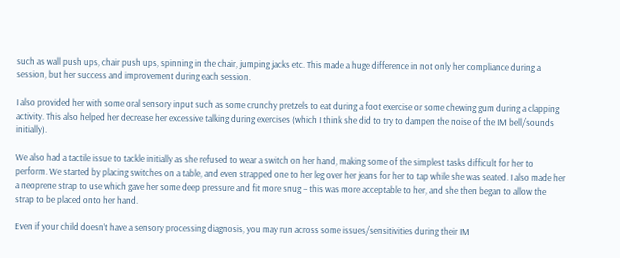such as wall push ups, chair push ups, spinning in the chair, jumping jacks etc. This made a huge difference in not only her compliance during a session, but her success and improvement during each session.

I also provided her with some oral sensory input such as some crunchy pretzels to eat during a foot exercise or some chewing gum during a clapping activity. This also helped her decrease her excessive talking during exercises (which I think she did to try to dampen the noise of the IM bell/sounds initially).

We also had a tactile issue to tackle initially as she refused to wear a switch on her hand, making some of the simplest tasks difficult for her to perform. We started by placing switches on a table, and even strapped one to her leg over her jeans for her to tap while she was seated. I also made her a neoprene strap to use which gave her some deep pressure and fit more snug – this was more acceptable to her, and she then began to allow the strap to be placed onto her hand.

Even if your child doesn’t have a sensory processing diagnosis, you may run across some issues/sensitivities during their IM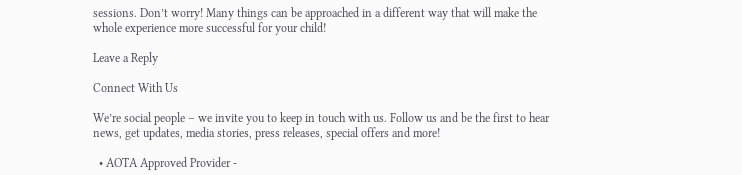sessions. Don’t worry! Many things can be approached in a different way that will make the whole experience more successful for your child!

Leave a Reply

Connect With Us

We’re social people – we invite you to keep in touch with us. Follow us and be the first to hear news, get updates, media stories, press releases, special offers and more!

  • AOTA Approved Provider -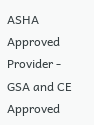ASHA Approved Provider - GSA and CE Approved